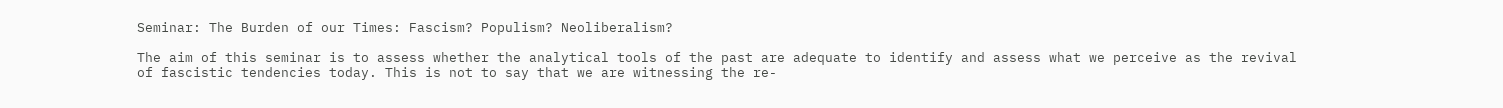Seminar: The Burden of our Times: Fascism? Populism? Neoliberalism?

The aim of this seminar is to assess whether the analytical tools of the past are adequate to identify and assess what we perceive as the revival of fascistic tendencies today. This is not to say that we are witnessing the re-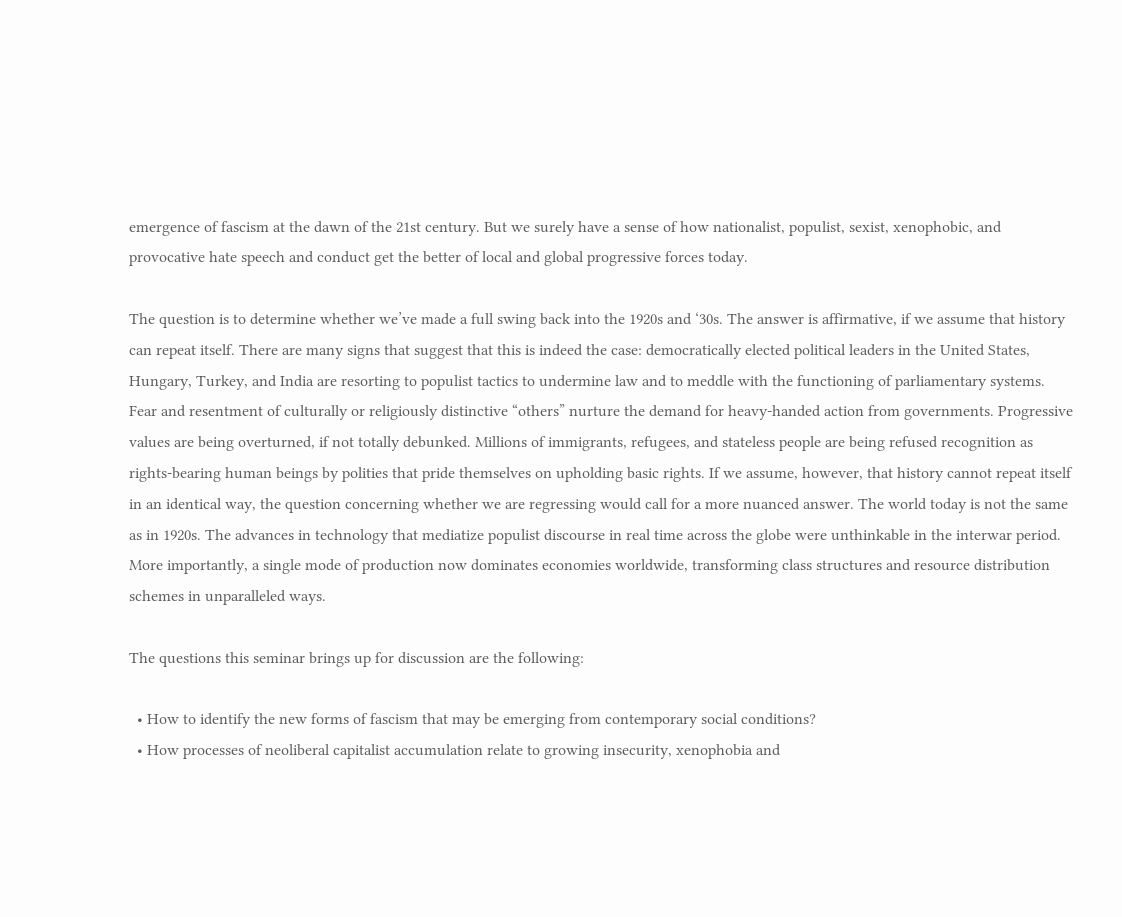emergence of fascism at the dawn of the 21st century. But we surely have a sense of how nationalist, populist, sexist, xenophobic, and provocative hate speech and conduct get the better of local and global progressive forces today.

The question is to determine whether we’ve made a full swing back into the 1920s and ‘30s. The answer is affirmative, if we assume that history can repeat itself. There are many signs that suggest that this is indeed the case: democratically elected political leaders in the United States, Hungary, Turkey, and India are resorting to populist tactics to undermine law and to meddle with the functioning of parliamentary systems. Fear and resentment of culturally or religiously distinctive “others” nurture the demand for heavy-handed action from governments. Progressive values are being overturned, if not totally debunked. Millions of immigrants, refugees, and stateless people are being refused recognition as rights-bearing human beings by polities that pride themselves on upholding basic rights. If we assume, however, that history cannot repeat itself in an identical way, the question concerning whether we are regressing would call for a more nuanced answer. The world today is not the same as in 1920s. The advances in technology that mediatize populist discourse in real time across the globe were unthinkable in the interwar period. More importantly, a single mode of production now dominates economies worldwide, transforming class structures and resource distribution schemes in unparalleled ways.

The questions this seminar brings up for discussion are the following:

  • How to identify the new forms of fascism that may be emerging from contemporary social conditions?
  • How processes of neoliberal capitalist accumulation relate to growing insecurity, xenophobia and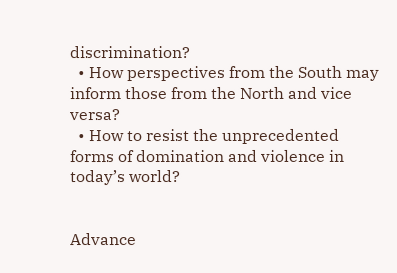discrimination?
  • How perspectives from the South may inform those from the North and vice versa?
  • How to resist the unprecedented forms of domination and violence in today’s world?


Advance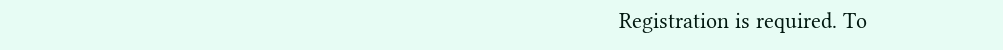Registration is required. To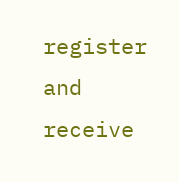register and receive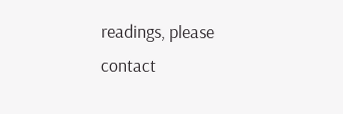readings, please contact